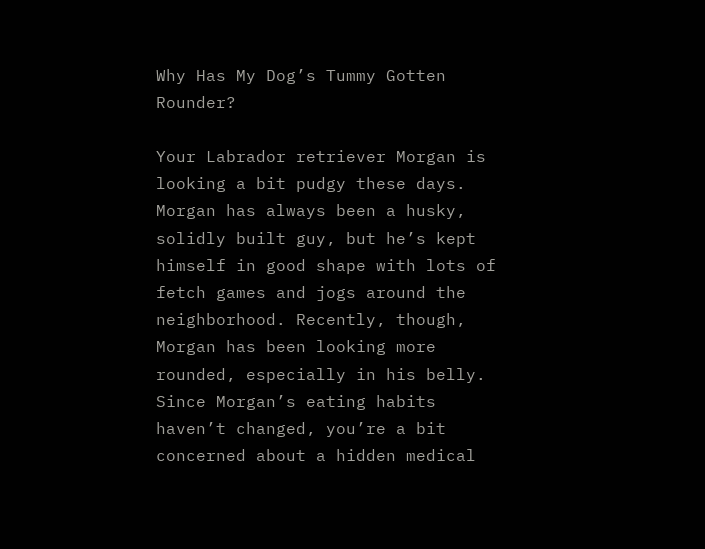Why Has My Dog’s Tummy Gotten Rounder?

Your Labrador retriever Morgan is looking a bit pudgy these days. Morgan has always been a husky, solidly built guy, but he’s kept himself in good shape with lots of fetch games and jogs around the neighborhood. Recently, though, Morgan has been looking more rounded, especially in his belly. Since Morgan’s eating habits haven’t changed, you’re a bit concerned about a hidden medical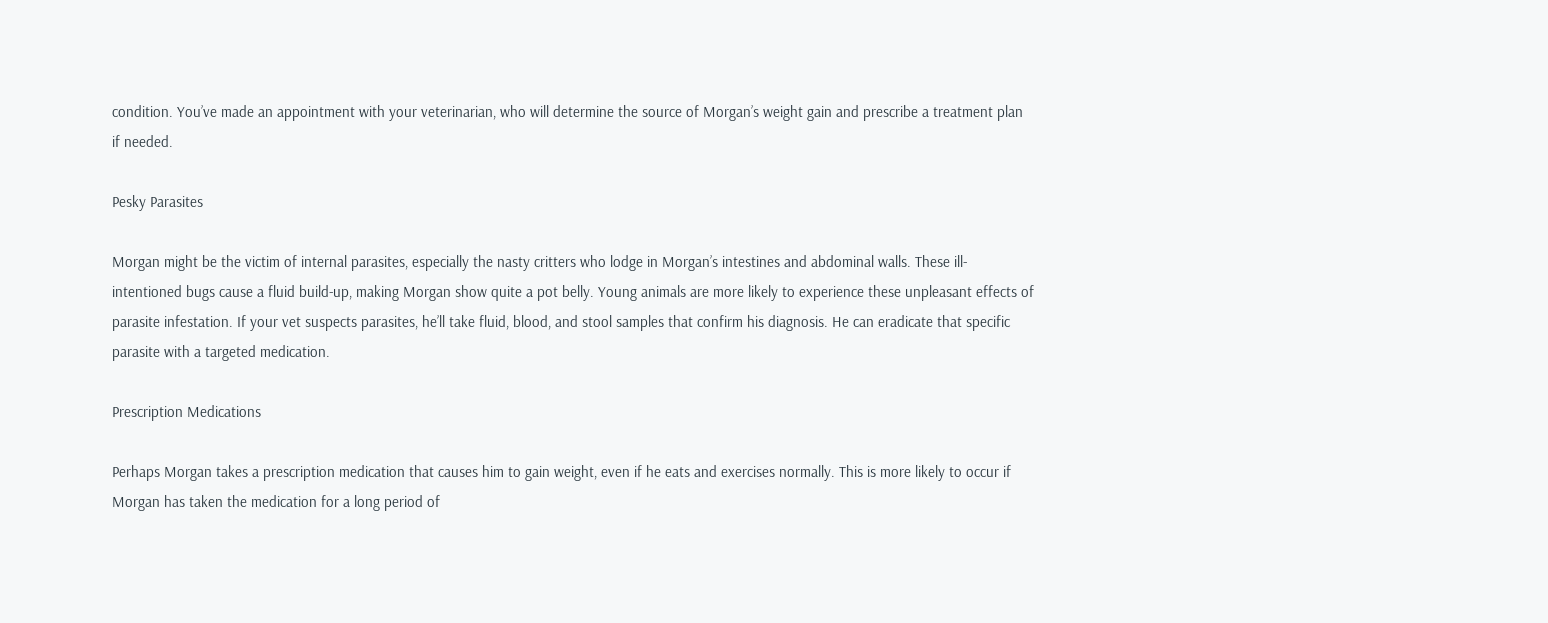condition. You’ve made an appointment with your veterinarian, who will determine the source of Morgan’s weight gain and prescribe a treatment plan if needed.

Pesky Parasites

Morgan might be the victim of internal parasites, especially the nasty critters who lodge in Morgan’s intestines and abdominal walls. These ill-intentioned bugs cause a fluid build-up, making Morgan show quite a pot belly. Young animals are more likely to experience these unpleasant effects of parasite infestation. If your vet suspects parasites, he’ll take fluid, blood, and stool samples that confirm his diagnosis. He can eradicate that specific parasite with a targeted medication.

Prescription Medications

Perhaps Morgan takes a prescription medication that causes him to gain weight, even if he eats and exercises normally. This is more likely to occur if Morgan has taken the medication for a long period of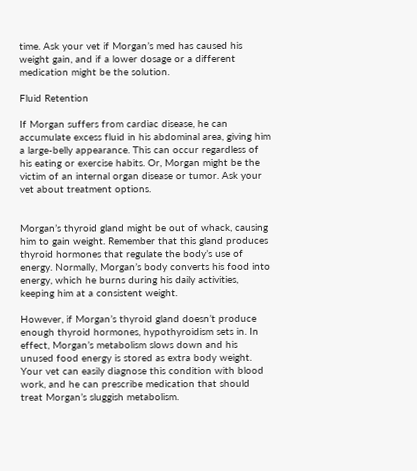time. Ask your vet if Morgan’s med has caused his weight gain, and if a lower dosage or a different medication might be the solution.

Fluid Retention

If Morgan suffers from cardiac disease, he can accumulate excess fluid in his abdominal area, giving him a large-belly appearance. This can occur regardless of his eating or exercise habits. Or, Morgan might be the victim of an internal organ disease or tumor. Ask your vet about treatment options.


Morgan’s thyroid gland might be out of whack, causing him to gain weight. Remember that this gland produces thyroid hormones that regulate the body’s use of energy. Normally, Morgan’s body converts his food into energy, which he burns during his daily activities, keeping him at a consistent weight.

However, if Morgan’s thyroid gland doesn’t produce enough thyroid hormones, hypothyroidism sets in. In effect, Morgan’s metabolism slows down and his unused food energy is stored as extra body weight. Your vet can easily diagnose this condition with blood work, and he can prescribe medication that should treat Morgan’s sluggish metabolism.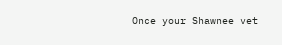Once your Shawnee vet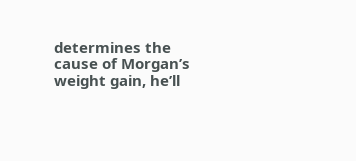determines the cause of Morgan’s weight gain, he’ll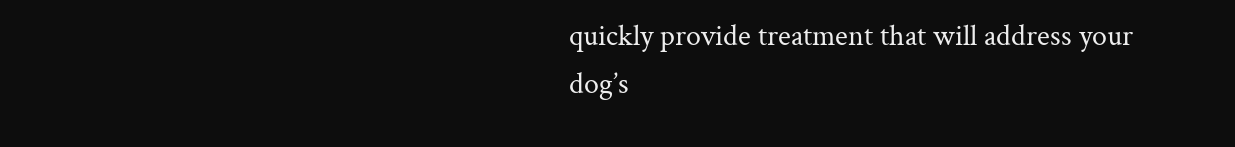quickly provide treatment that will address your dog’s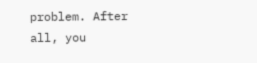problem. After all, you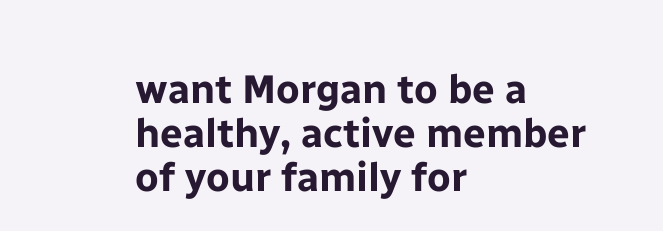want Morgan to be a healthy, active member of your family for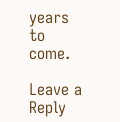years to come.

Leave a Reply